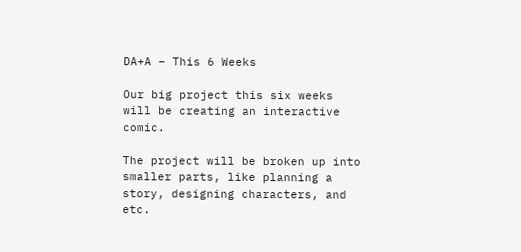DA+A – This 6 Weeks

Our big project this six weeks will be creating an interactive comic.

The project will be broken up into smaller parts, like planning a story, designing characters, and etc.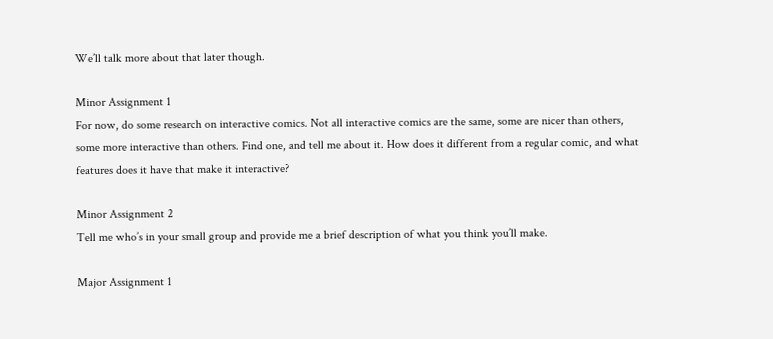We’ll talk more about that later though.

Minor Assignment 1
For now, do some research on interactive comics. Not all interactive comics are the same, some are nicer than others, some more interactive than others. Find one, and tell me about it. How does it different from a regular comic, and what features does it have that make it interactive?

Minor Assignment 2
Tell me who’s in your small group and provide me a brief description of what you think you’ll make.

Major Assignment 1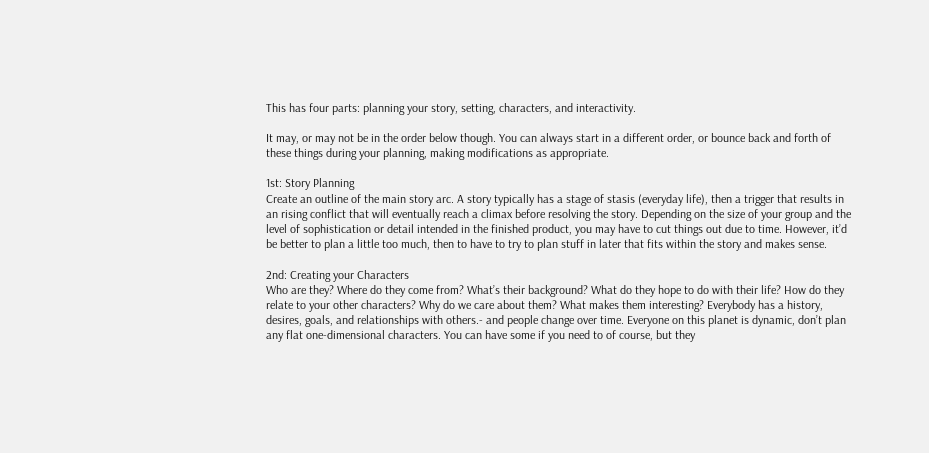This has four parts: planning your story, setting, characters, and interactivity.

It may, or may not be in the order below though. You can always start in a different order, or bounce back and forth of these things during your planning, making modifications as appropriate.

1st: Story Planning
Create an outline of the main story arc. A story typically has a stage of stasis (everyday life), then a trigger that results in an rising conflict that will eventually reach a climax before resolving the story. Depending on the size of your group and the level of sophistication or detail intended in the finished product, you may have to cut things out due to time. However, it’d be better to plan a little too much, then to have to try to plan stuff in later that fits within the story and makes sense.

2nd: Creating your Characters
Who are they? Where do they come from? What’s their background? What do they hope to do with their life? How do they relate to your other characters? Why do we care about them? What makes them interesting? Everybody has a history, desires, goals, and relationships with others.- and people change over time. Everyone on this planet is dynamic, don’t plan any flat one-dimensional characters. You can have some if you need to of course, but they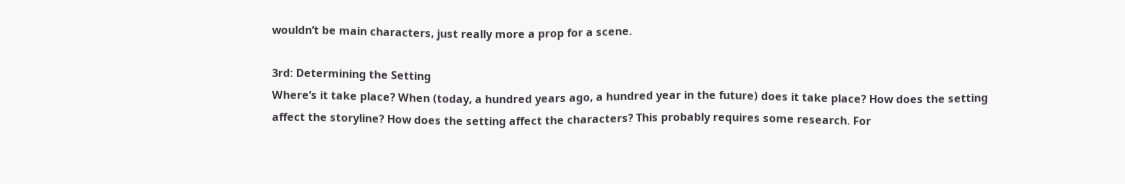wouldn’t be main characters, just really more a prop for a scene.

3rd: Determining the Setting
Where’s it take place? When (today, a hundred years ago, a hundred year in the future) does it take place? How does the setting affect the storyline? How does the setting affect the characters? This probably requires some research. For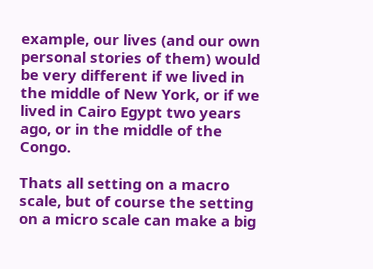example, our lives (and our own personal stories of them) would be very different if we lived in the middle of New York, or if we lived in Cairo Egypt two years ago, or in the middle of the Congo.

Thats all setting on a macro scale, but of course the setting on a micro scale can make a big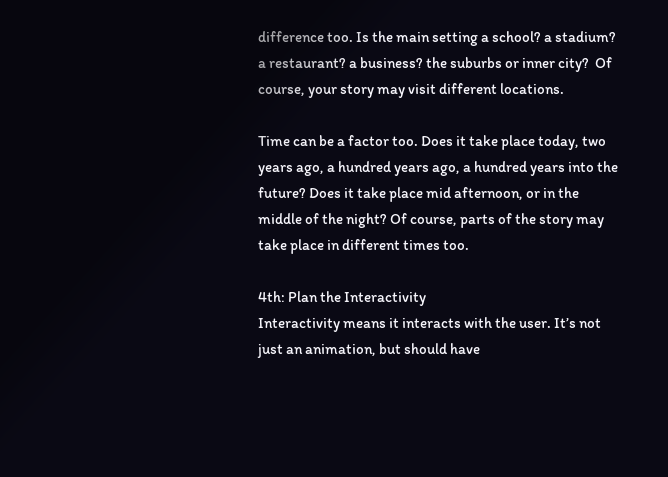difference too. Is the main setting a school? a stadium? a restaurant? a business? the suburbs or inner city?  Of course, your story may visit different locations.

Time can be a factor too. Does it take place today, two years ago, a hundred years ago, a hundred years into the future? Does it take place mid afternoon, or in the middle of the night? Of course, parts of the story may take place in different times too.

4th: Plan the Interactivity
Interactivity means it interacts with the user. It’s not just an animation, but should have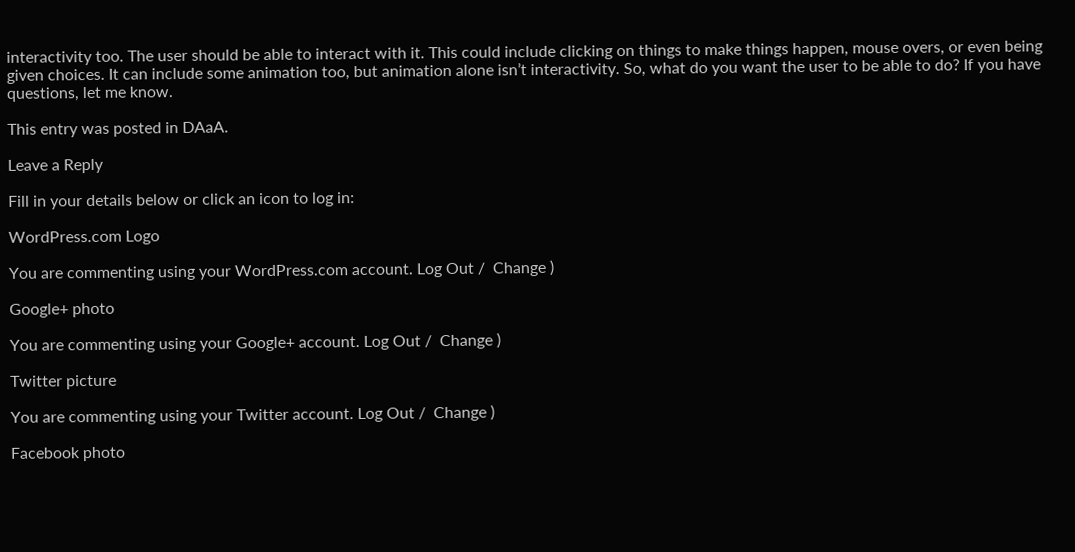interactivity too. The user should be able to interact with it. This could include clicking on things to make things happen, mouse overs, or even being given choices. It can include some animation too, but animation alone isn’t interactivity. So, what do you want the user to be able to do? If you have questions, let me know.

This entry was posted in DAaA.

Leave a Reply

Fill in your details below or click an icon to log in:

WordPress.com Logo

You are commenting using your WordPress.com account. Log Out /  Change )

Google+ photo

You are commenting using your Google+ account. Log Out /  Change )

Twitter picture

You are commenting using your Twitter account. Log Out /  Change )

Facebook photo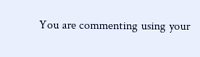You are commenting using your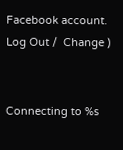Facebook account. Log Out /  Change )


Connecting to %s